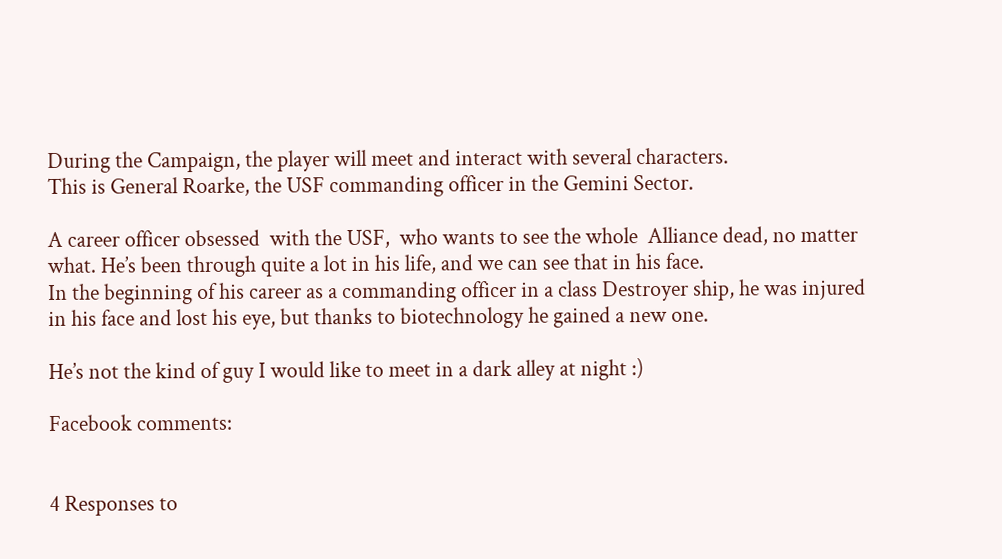During the Campaign, the player will meet and interact with several characters.
This is General Roarke, the USF commanding officer in the Gemini Sector.

A career officer obsessed  with the USF,  who wants to see the whole  Alliance dead, no matter what. He’s been through quite a lot in his life, and we can see that in his face.
In the beginning of his career as a commanding officer in a class Destroyer ship, he was injured in his face and lost his eye, but thanks to biotechnology he gained a new one.

He’s not the kind of guy I would like to meet in a dark alley at night :)

Facebook comments:


4 Responses to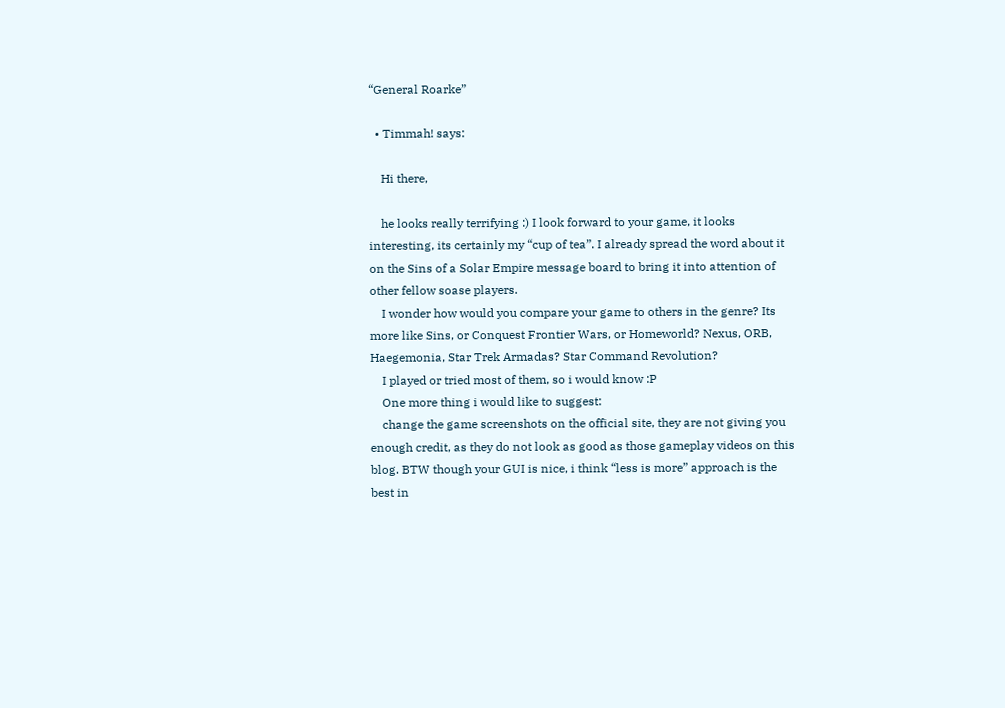“General Roarke”

  • Timmah! says:

    Hi there,

    he looks really terrifying :) I look forward to your game, it looks interesting, its certainly my “cup of tea”. I already spread the word about it on the Sins of a Solar Empire message board to bring it into attention of other fellow soase players.
    I wonder how would you compare your game to others in the genre? Its more like Sins, or Conquest Frontier Wars, or Homeworld? Nexus, ORB, Haegemonia, Star Trek Armadas? Star Command Revolution?
    I played or tried most of them, so i would know :P
    One more thing i would like to suggest:
    change the game screenshots on the official site, they are not giving you enough credit, as they do not look as good as those gameplay videos on this blog. BTW though your GUI is nice, i think “less is more” approach is the best in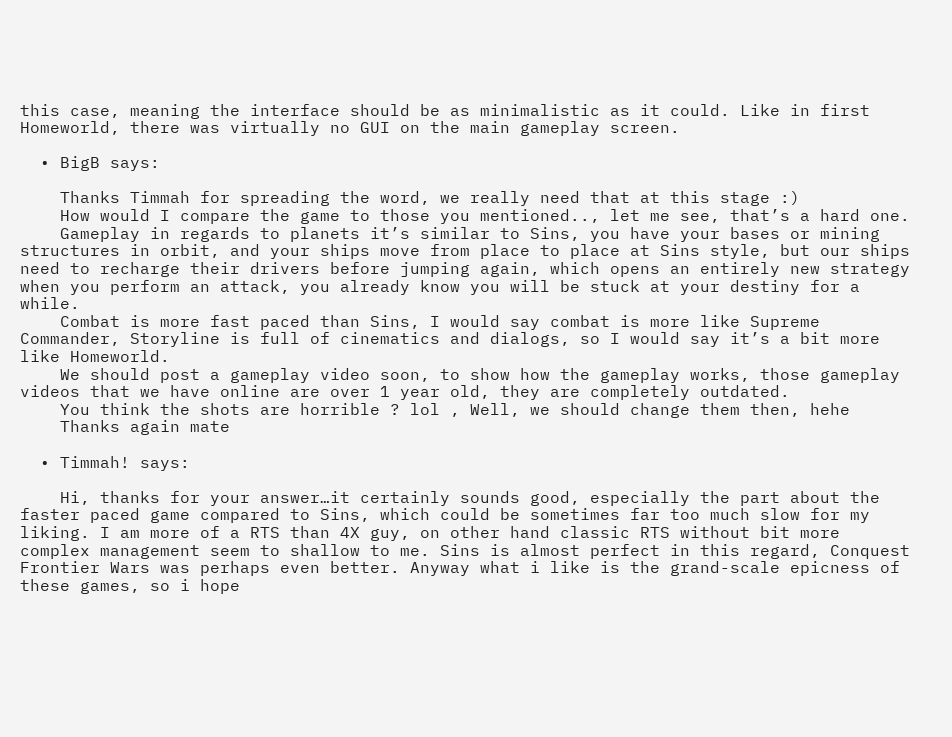this case, meaning the interface should be as minimalistic as it could. Like in first Homeworld, there was virtually no GUI on the main gameplay screen.

  • BigB says:

    Thanks Timmah for spreading the word, we really need that at this stage :)
    How would I compare the game to those you mentioned.., let me see, that’s a hard one.
    Gameplay in regards to planets it’s similar to Sins, you have your bases or mining structures in orbit, and your ships move from place to place at Sins style, but our ships need to recharge their drivers before jumping again, which opens an entirely new strategy when you perform an attack, you already know you will be stuck at your destiny for a while.
    Combat is more fast paced than Sins, I would say combat is more like Supreme Commander, Storyline is full of cinematics and dialogs, so I would say it’s a bit more like Homeworld.
    We should post a gameplay video soon, to show how the gameplay works, those gameplay videos that we have online are over 1 year old, they are completely outdated.
    You think the shots are horrible ? lol , Well, we should change them then, hehe
    Thanks again mate

  • Timmah! says:

    Hi, thanks for your answer…it certainly sounds good, especially the part about the faster paced game compared to Sins, which could be sometimes far too much slow for my liking. I am more of a RTS than 4X guy, on other hand classic RTS without bit more complex management seem to shallow to me. Sins is almost perfect in this regard, Conquest Frontier Wars was perhaps even better. Anyway what i like is the grand-scale epicness of these games, so i hope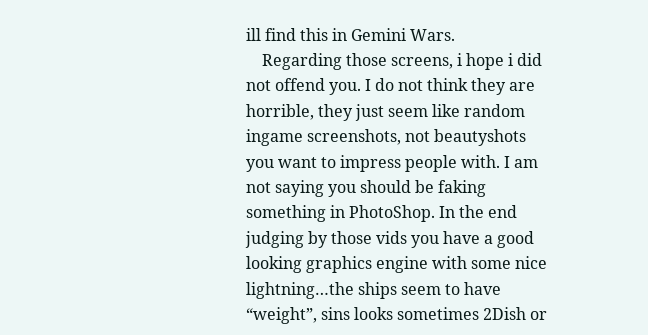ill find this in Gemini Wars.
    Regarding those screens, i hope i did not offend you. I do not think they are horrible, they just seem like random ingame screenshots, not beautyshots you want to impress people with. I am not saying you should be faking something in PhotoShop. In the end judging by those vids you have a good looking graphics engine with some nice lightning…the ships seem to have “weight”, sins looks sometimes 2Dish or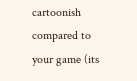cartoonish compared to your game (its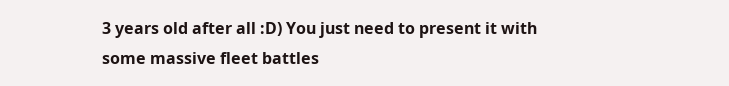3 years old after all :D) You just need to present it with some massive fleet battles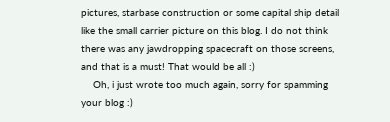pictures, starbase construction or some capital ship detail like the small carrier picture on this blog. I do not think there was any jawdropping spacecraft on those screens, and that is a must! That would be all :)
    Oh, i just wrote too much again, sorry for spamming your blog :)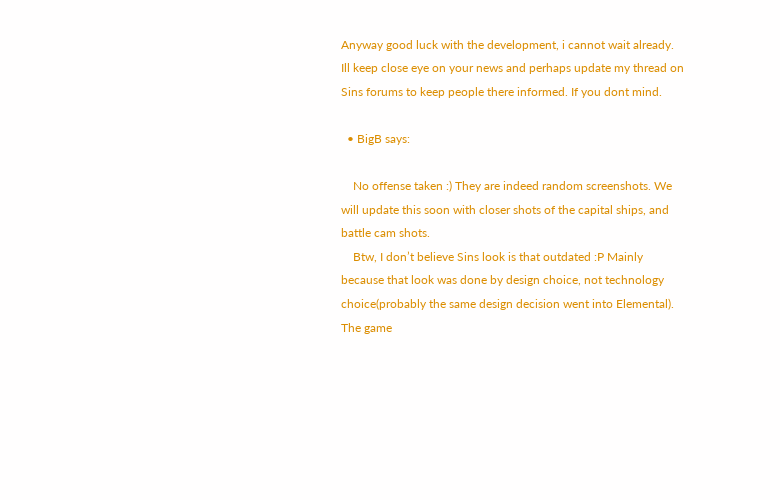Anyway good luck with the development, i cannot wait already. Ill keep close eye on your news and perhaps update my thread on Sins forums to keep people there informed. If you dont mind.

  • BigB says:

    No offense taken :) They are indeed random screenshots. We will update this soon with closer shots of the capital ships, and battle cam shots.
    Btw, I don’t believe Sins look is that outdated :P Mainly because that look was done by design choice, not technology choice(probably the same design decision went into Elemental). The game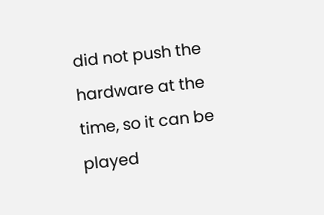did not push the hardware at the time, so it can be played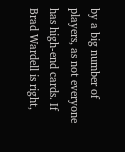by a big number of players, as not everyone has high-end cards. If Brad Wardell is right,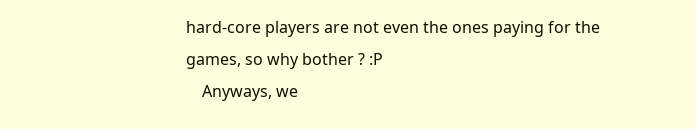hard-core players are not even the ones paying for the games, so why bother ? :P
    Anyways, we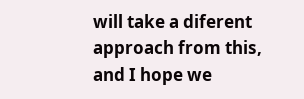will take a diferent approach from this, and I hope we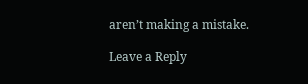aren’t making a mistake.

Leave a Reply